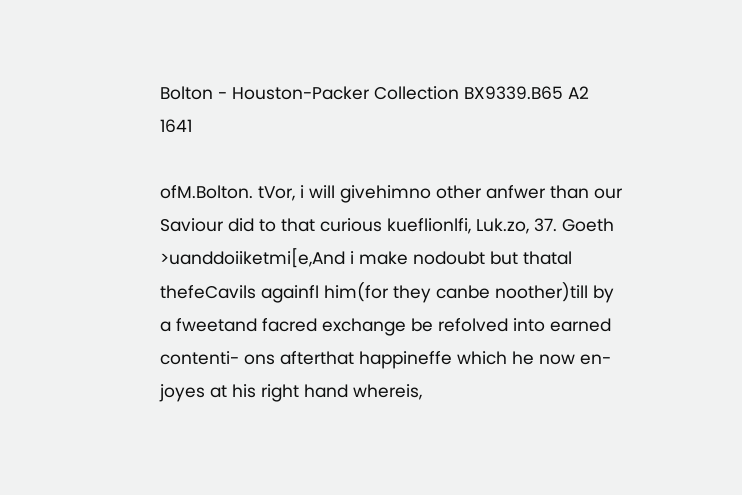Bolton - Houston-Packer Collection BX9339.B65 A2 1641

ofM.Bolton. tVor, i will givehimno other anfwer than our Saviour did to that curious kueflionlfi, Luk.zo, 37. Goeth >uanddoiiketmi[e,And i make nodoubt but thatal thefeCavils againfl him(for they canbe noother)till by a fweetand facred exchange be refolved into earned contenti- ons afterthat happineffe which he now en- joyes at his right hand whereis,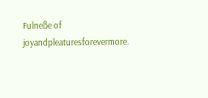Fulneße of joyandpleaturesforevermore.